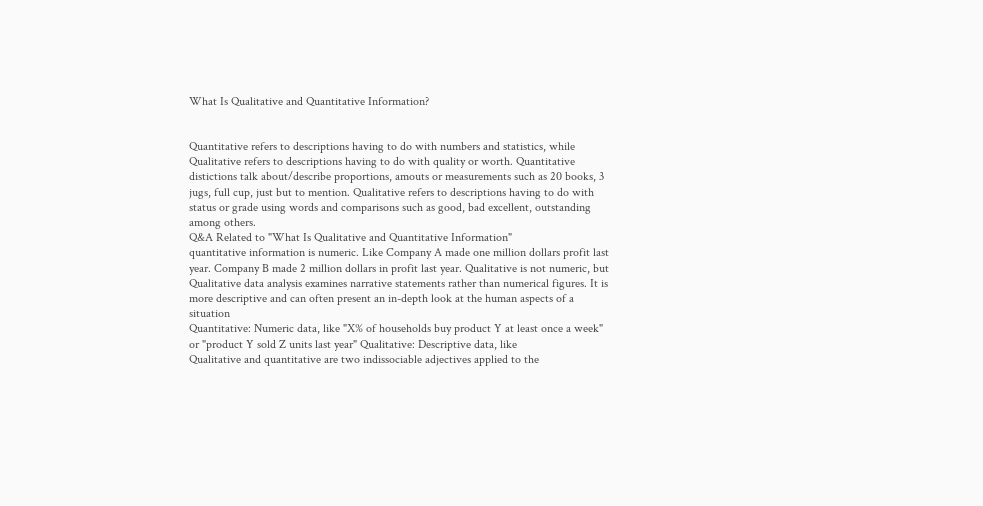What Is Qualitative and Quantitative Information?


Quantitative refers to descriptions having to do with numbers and statistics, while Qualitative refers to descriptions having to do with quality or worth. Quantitative distictions talk about/describe proportions, amouts or measurements such as 20 books, 3 jugs, full cup, just but to mention. Qualitative refers to descriptions having to do with status or grade using words and comparisons such as good, bad excellent, outstanding among others.
Q&A Related to "What Is Qualitative and Quantitative Information"
quantitative information is numeric. Like Company A made one million dollars profit last year. Company B made 2 million dollars in profit last year. Qualitative is not numeric, but
Qualitative data analysis examines narrative statements rather than numerical figures. It is more descriptive and can often present an in-depth look at the human aspects of a situation
Quantitative: Numeric data, like "X% of households buy product Y at least once a week" or "product Y sold Z units last year" Qualitative: Descriptive data, like
Qualitative and quantitative are two indissociable adjectives applied to the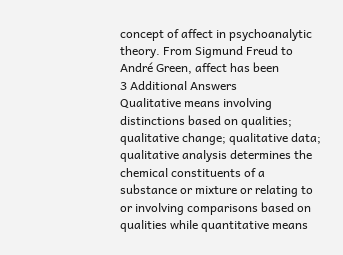concept of affect in psychoanalytic theory. From Sigmund Freud to André Green, affect has been
3 Additional Answers
Qualitative means involving distinctions based on qualities; qualitative change; qualitative data; qualitative analysis determines the chemical constituents of a substance or mixture or relating to or involving comparisons based on qualities while quantitative means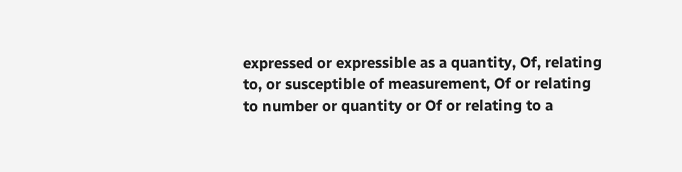expressed or expressible as a quantity, Of, relating to, or susceptible of measurement, Of or relating to number or quantity or Of or relating to a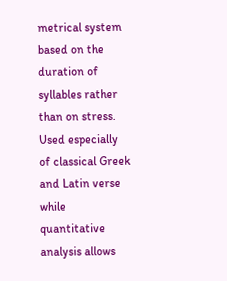metrical system based on the duration of syllables rather than on stress. Used especially of classical Greek and Latin verse while quantitative analysis allows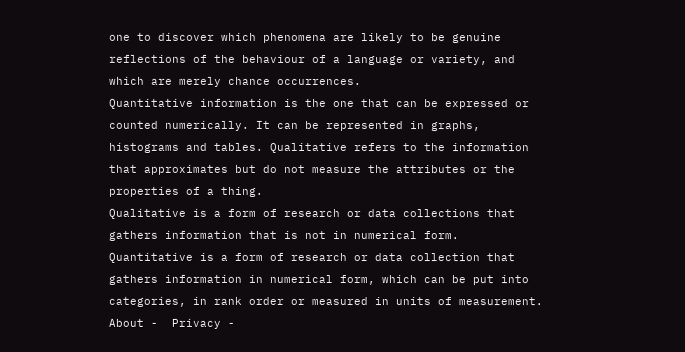one to discover which phenomena are likely to be genuine reflections of the behaviour of a language or variety, and which are merely chance occurrences.
Quantitative information is the one that can be expressed or counted numerically. It can be represented in graphs, histograms and tables. Qualitative refers to the information that approximates but do not measure the attributes or the properties of a thing.
Qualitative is a form of research or data collections that gathers information that is not in numerical form. Quantitative is a form of research or data collection that gathers information in numerical form, which can be put into categories, in rank order or measured in units of measurement.
About -  Privacy -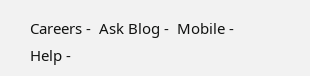Careers -  Ask Blog -  Mobile -  Help -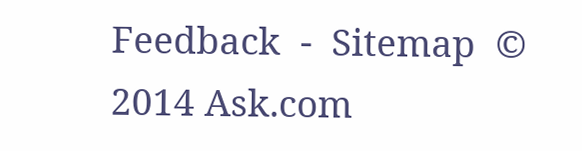Feedback  -  Sitemap  © 2014 Ask.com